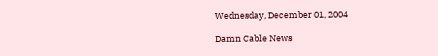Wednesday, December 01, 2004

Damn Cable News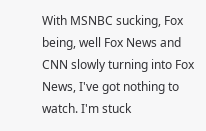With MSNBC sucking, Fox being, well Fox News and CNN slowly turning into Fox News, I've got nothing to watch. I'm stuck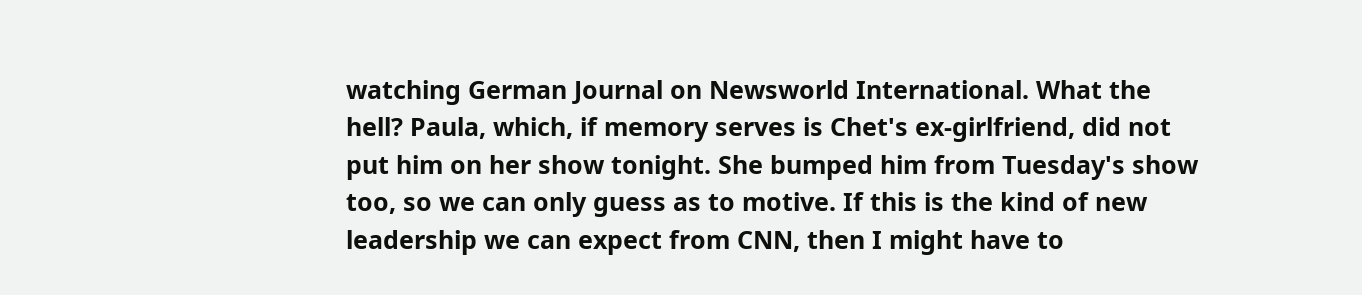watching German Journal on Newsworld International. What the hell? Paula, which, if memory serves is Chet's ex-girlfriend, did not put him on her show tonight. She bumped him from Tuesday's show too, so we can only guess as to motive. If this is the kind of new leadership we can expect from CNN, then I might have to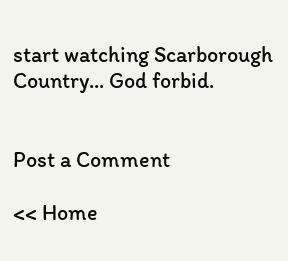start watching Scarborough Country... God forbid.


Post a Comment

<< Home